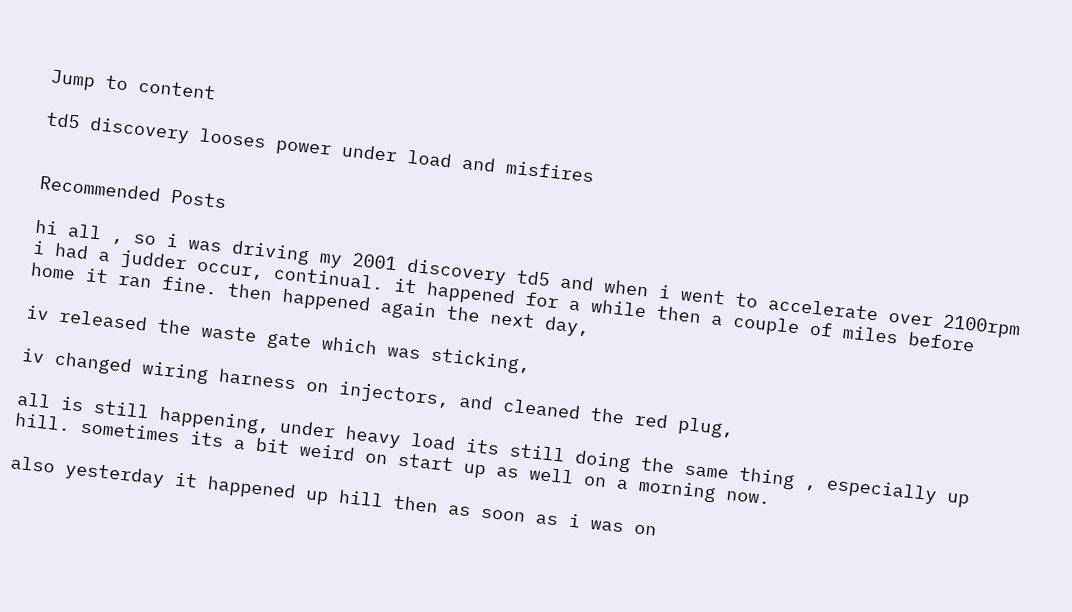Jump to content

td5 discovery looses power under load and misfires


Recommended Posts

hi all , so i was driving my 2001 discovery td5 and when i went to accelerate over 2100rpm i had a judder occur, continual. it happened for a while then a couple of miles before home it ran fine. then happened again the next day,

iv released the waste gate which was sticking,

iv changed wiring harness on injectors, and cleaned the red plug,

all is still happening, under heavy load its still doing the same thing , especially up hill. sometimes its a bit weird on start up as well on a morning now.

also yesterday it happened up hill then as soon as i was on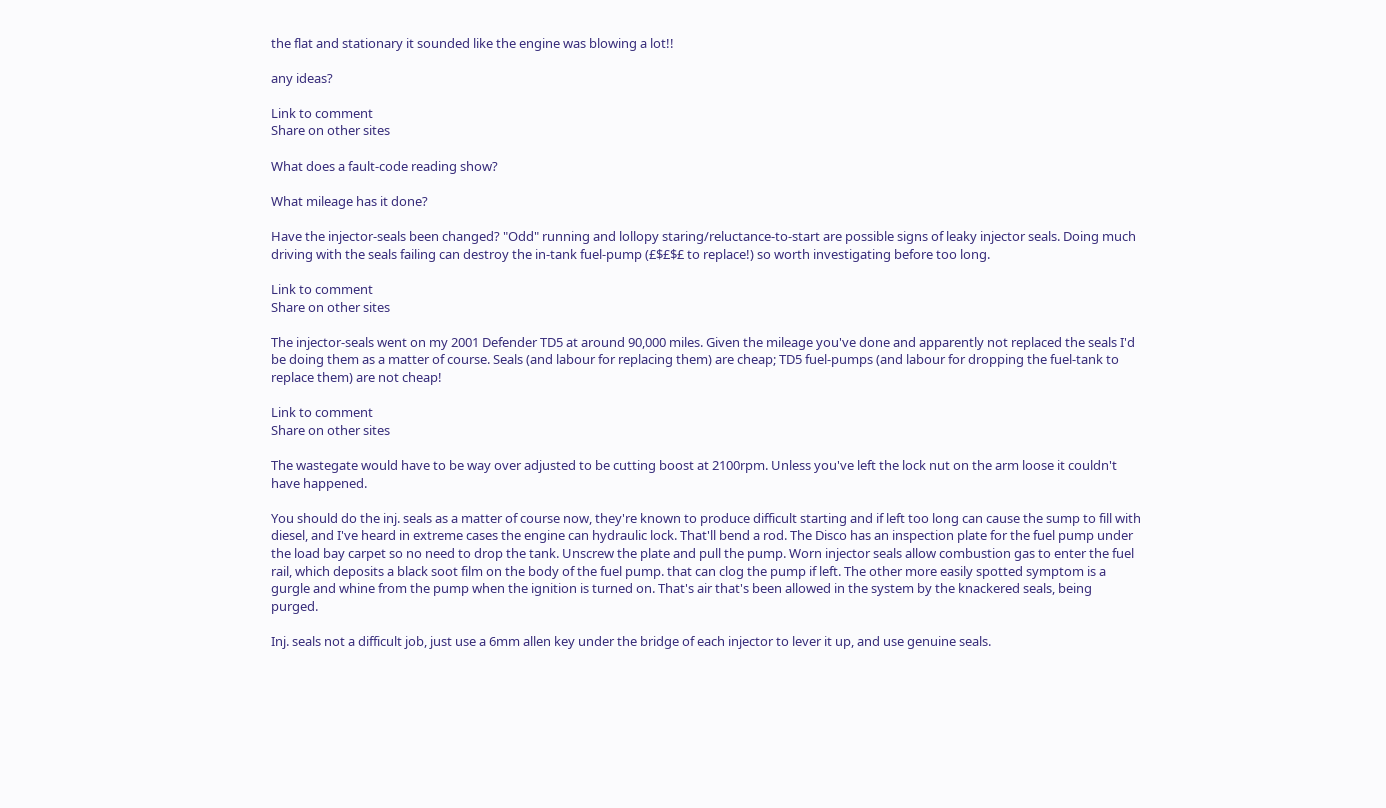the flat and stationary it sounded like the engine was blowing a lot!!

any ideas?

Link to comment
Share on other sites

What does a fault-code reading show?

What mileage has it done?

Have the injector-seals been changed? "Odd" running and lollopy staring/reluctance-to-start are possible signs of leaky injector seals. Doing much driving with the seals failing can destroy the in-tank fuel-pump (£$£$£ to replace!) so worth investigating before too long.

Link to comment
Share on other sites

The injector-seals went on my 2001 Defender TD5 at around 90,000 miles. Given the mileage you've done and apparently not replaced the seals I'd be doing them as a matter of course. Seals (and labour for replacing them) are cheap; TD5 fuel-pumps (and labour for dropping the fuel-tank to replace them) are not cheap!

Link to comment
Share on other sites

The wastegate would have to be way over adjusted to be cutting boost at 2100rpm. Unless you've left the lock nut on the arm loose it couldn't have happened.

You should do the inj. seals as a matter of course now, they're known to produce difficult starting and if left too long can cause the sump to fill with diesel, and I've heard in extreme cases the engine can hydraulic lock. That'll bend a rod. The Disco has an inspection plate for the fuel pump under the load bay carpet so no need to drop the tank. Unscrew the plate and pull the pump. Worn injector seals allow combustion gas to enter the fuel rail, which deposits a black soot film on the body of the fuel pump. that can clog the pump if left. The other more easily spotted symptom is a gurgle and whine from the pump when the ignition is turned on. That's air that's been allowed in the system by the knackered seals, being purged.

Inj. seals not a difficult job, just use a 6mm allen key under the bridge of each injector to lever it up, and use genuine seals.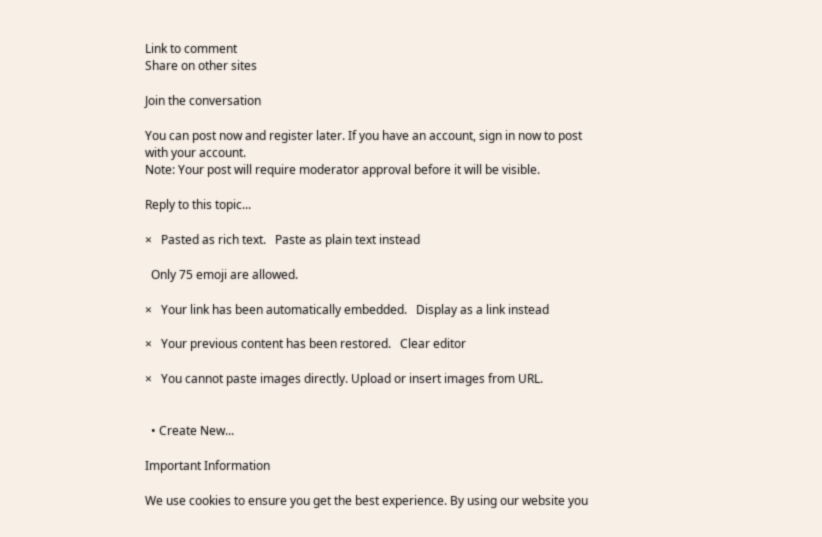Link to comment
Share on other sites

Join the conversation

You can post now and register later. If you have an account, sign in now to post with your account.
Note: Your post will require moderator approval before it will be visible.

Reply to this topic...

×   Pasted as rich text.   Paste as plain text instead

  Only 75 emoji are allowed.

×   Your link has been automatically embedded.   Display as a link instead

×   Your previous content has been restored.   Clear editor

×   You cannot paste images directly. Upload or insert images from URL.


  • Create New...

Important Information

We use cookies to ensure you get the best experience. By using our website you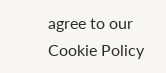agree to our Cookie Policy